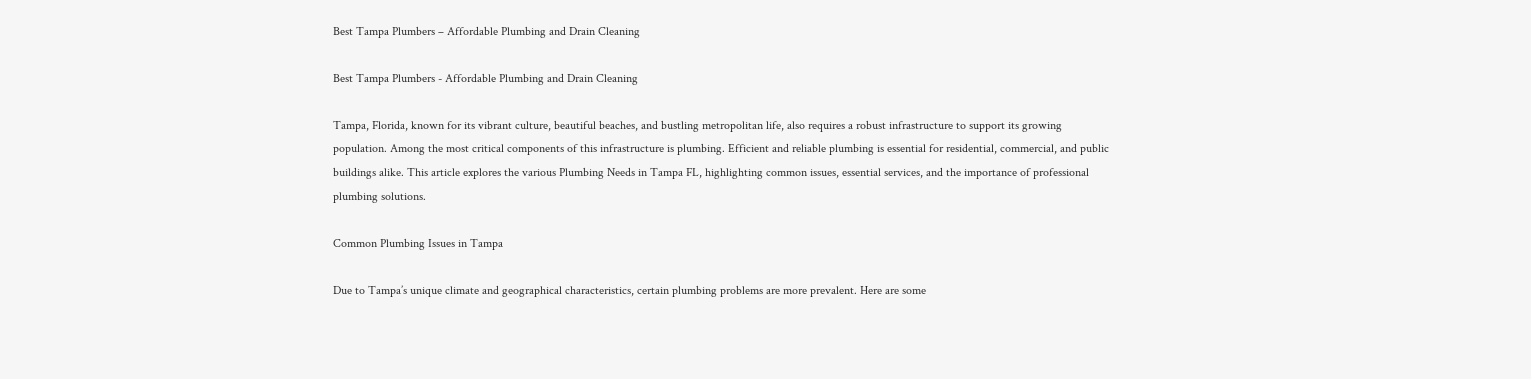Best Tampa Plumbers – Affordable Plumbing and Drain Cleaning

Best Tampa Plumbers - Affordable Plumbing and Drain Cleaning

Tampa, Florida, known for its vibrant culture, beautiful beaches, and bustling metropolitan life, also requires a robust infrastructure to support its growing population. Among the most critical components of this infrastructure is plumbing. Efficient and reliable plumbing is essential for residential, commercial, and public buildings alike. This article explores the various Plumbing Needs in Tampa FL, highlighting common issues, essential services, and the importance of professional plumbing solutions.

Common Plumbing Issues in Tampa

Due to Tampa’s unique climate and geographical characteristics, certain plumbing problems are more prevalent. Here are some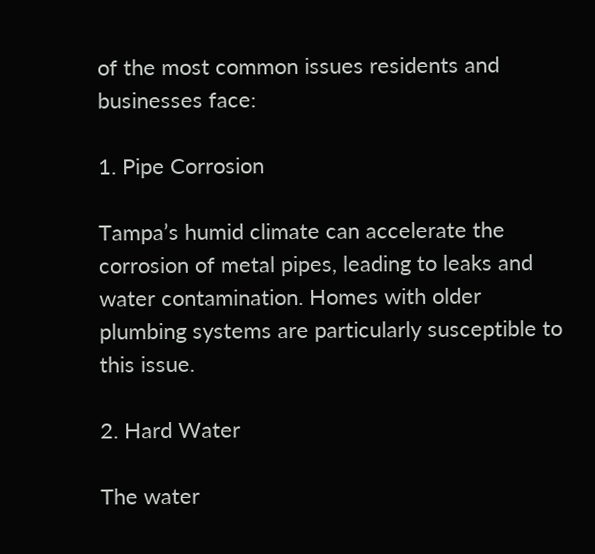of the most common issues residents and businesses face:

1. Pipe Corrosion

Tampa’s humid climate can accelerate the corrosion of metal pipes, leading to leaks and water contamination. Homes with older plumbing systems are particularly susceptible to this issue.

2. Hard Water

The water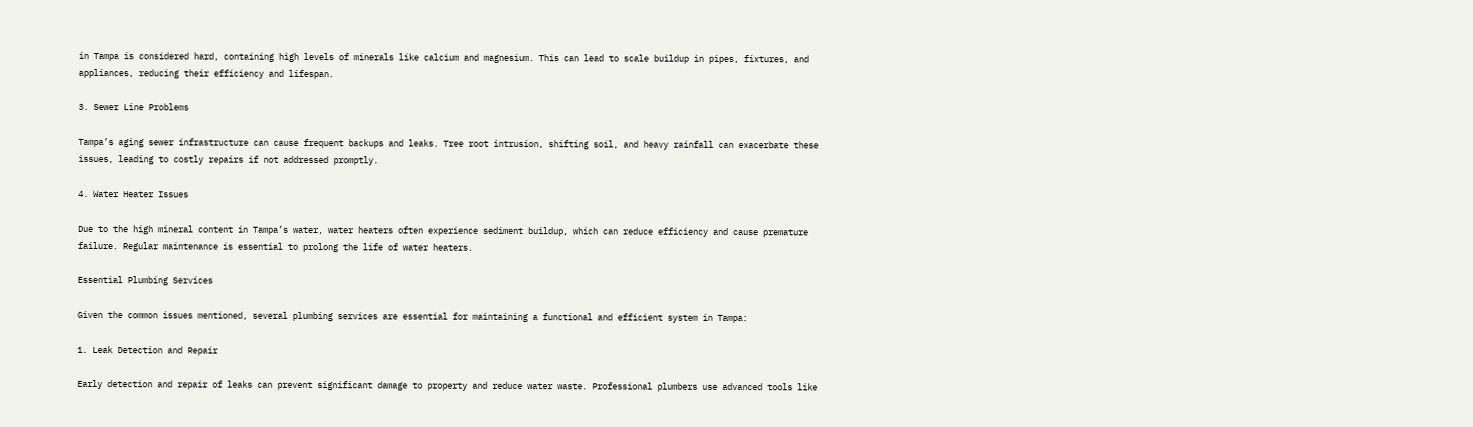in Tampa is considered hard, containing high levels of minerals like calcium and magnesium. This can lead to scale buildup in pipes, fixtures, and appliances, reducing their efficiency and lifespan.

3. Sewer Line Problems

Tampa’s aging sewer infrastructure can cause frequent backups and leaks. Tree root intrusion, shifting soil, and heavy rainfall can exacerbate these issues, leading to costly repairs if not addressed promptly.

4. Water Heater Issues

Due to the high mineral content in Tampa’s water, water heaters often experience sediment buildup, which can reduce efficiency and cause premature failure. Regular maintenance is essential to prolong the life of water heaters.

Essential Plumbing Services

Given the common issues mentioned, several plumbing services are essential for maintaining a functional and efficient system in Tampa:

1. Leak Detection and Repair

Early detection and repair of leaks can prevent significant damage to property and reduce water waste. Professional plumbers use advanced tools like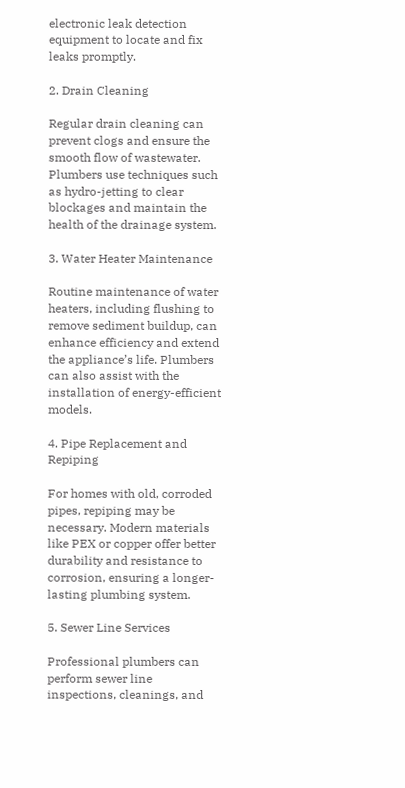electronic leak detection equipment to locate and fix leaks promptly.

2. Drain Cleaning

Regular drain cleaning can prevent clogs and ensure the smooth flow of wastewater. Plumbers use techniques such as hydro-jetting to clear blockages and maintain the health of the drainage system.

3. Water Heater Maintenance

Routine maintenance of water heaters, including flushing to remove sediment buildup, can enhance efficiency and extend the appliance’s life. Plumbers can also assist with the installation of energy-efficient models.

4. Pipe Replacement and Repiping

For homes with old, corroded pipes, repiping may be necessary. Modern materials like PEX or copper offer better durability and resistance to corrosion, ensuring a longer-lasting plumbing system.

5. Sewer Line Services

Professional plumbers can perform sewer line inspections, cleanings, and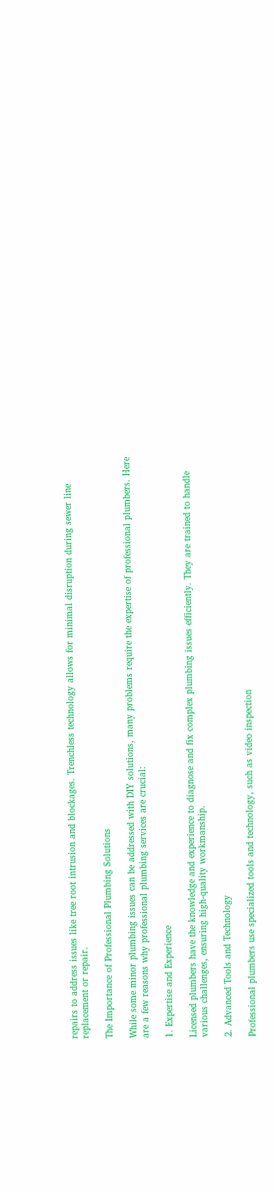repairs to address issues like tree root intrusion and blockages. Trenchless technology allows for minimal disruption during sewer line replacement or repair.

The Importance of Professional Plumbing Solutions

While some minor plumbing issues can be addressed with DIY solutions, many problems require the expertise of professional plumbers. Here are a few reasons why professional plumbing services are crucial:

1. Expertise and Experience

Licensed plumbers have the knowledge and experience to diagnose and fix complex plumbing issues efficiently. They are trained to handle various challenges, ensuring high-quality workmanship.

2. Advanced Tools and Technology

Professional plumbers use specialized tools and technology, such as video inspection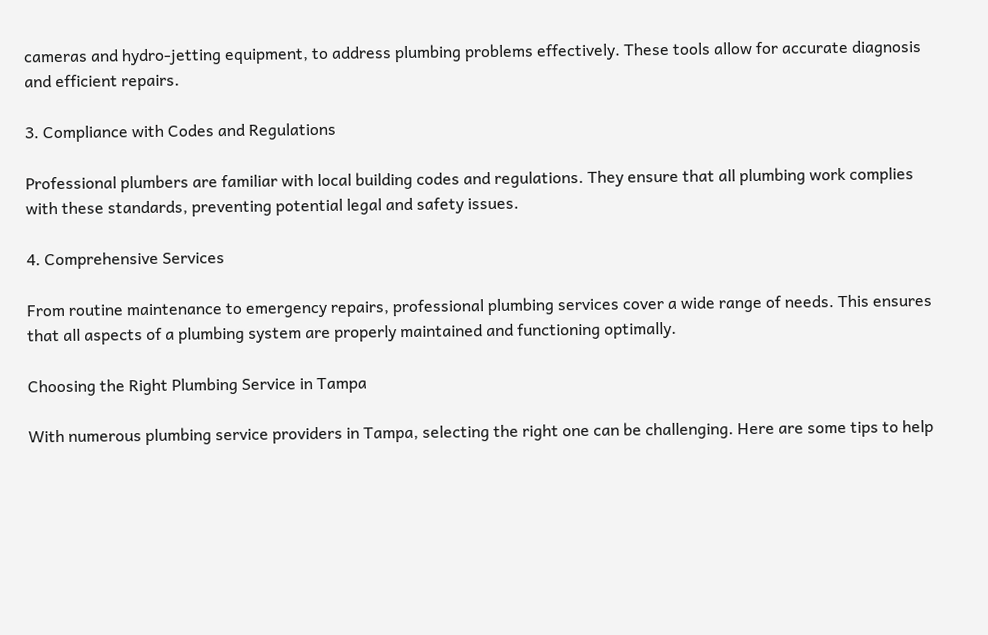cameras and hydro-jetting equipment, to address plumbing problems effectively. These tools allow for accurate diagnosis and efficient repairs.

3. Compliance with Codes and Regulations

Professional plumbers are familiar with local building codes and regulations. They ensure that all plumbing work complies with these standards, preventing potential legal and safety issues.

4. Comprehensive Services

From routine maintenance to emergency repairs, professional plumbing services cover a wide range of needs. This ensures that all aspects of a plumbing system are properly maintained and functioning optimally.

Choosing the Right Plumbing Service in Tampa

With numerous plumbing service providers in Tampa, selecting the right one can be challenging. Here are some tips to help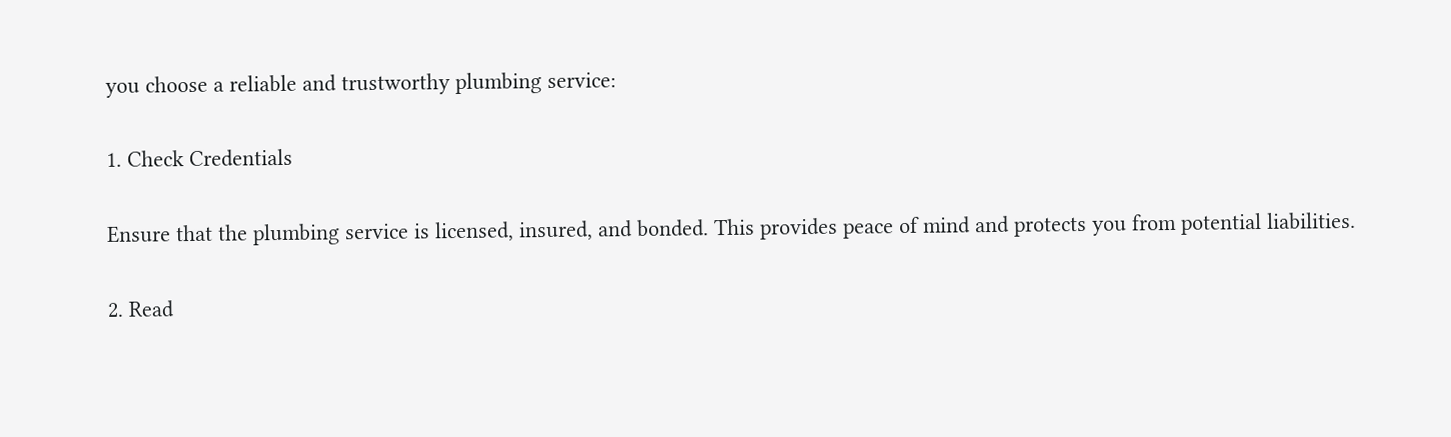you choose a reliable and trustworthy plumbing service:

1. Check Credentials

Ensure that the plumbing service is licensed, insured, and bonded. This provides peace of mind and protects you from potential liabilities.

2. Read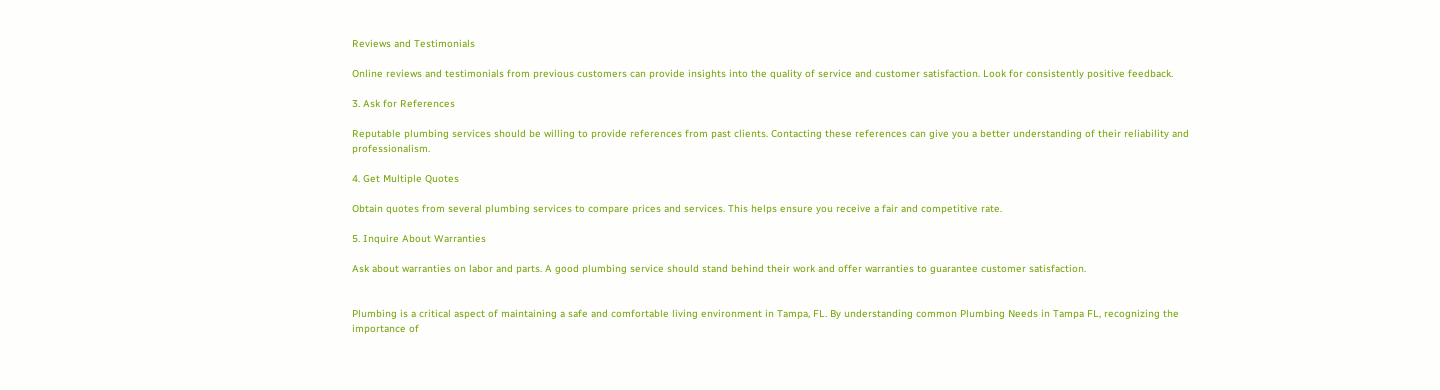Reviews and Testimonials

Online reviews and testimonials from previous customers can provide insights into the quality of service and customer satisfaction. Look for consistently positive feedback.

3. Ask for References

Reputable plumbing services should be willing to provide references from past clients. Contacting these references can give you a better understanding of their reliability and professionalism.

4. Get Multiple Quotes

Obtain quotes from several plumbing services to compare prices and services. This helps ensure you receive a fair and competitive rate.

5. Inquire About Warranties

Ask about warranties on labor and parts. A good plumbing service should stand behind their work and offer warranties to guarantee customer satisfaction.


Plumbing is a critical aspect of maintaining a safe and comfortable living environment in Tampa, FL. By understanding common Plumbing Needs in Tampa FL, recognizing the importance of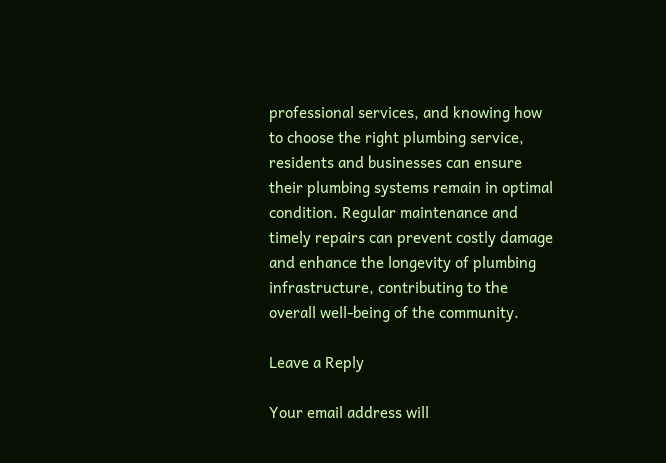professional services, and knowing how to choose the right plumbing service, residents and businesses can ensure their plumbing systems remain in optimal condition. Regular maintenance and timely repairs can prevent costly damage and enhance the longevity of plumbing infrastructure, contributing to the overall well-being of the community.

Leave a Reply

Your email address will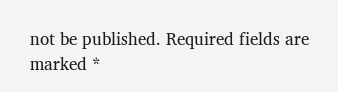not be published. Required fields are marked *